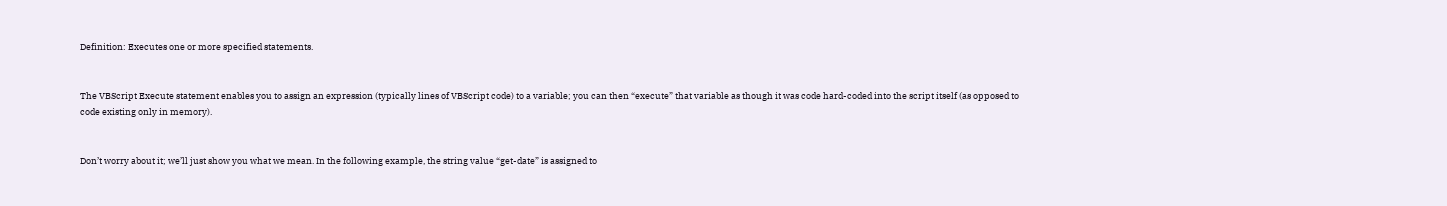Definition: Executes one or more specified statements.


The VBScript Execute statement enables you to assign an expression (typically lines of VBScript code) to a variable; you can then “execute” that variable as though it was code hard-coded into the script itself (as opposed to code existing only in memory).


Don’t worry about it; we’ll just show you what we mean. In the following example, the string value “get-date” is assigned to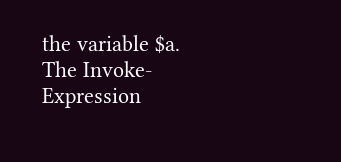the variable $a. The Invoke-Expression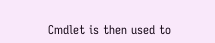Cmdlet is then used to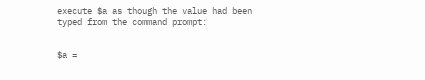execute $a as though the value had been typed from the command prompt:


$a =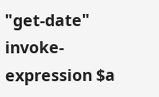"get-date"
invoke-expression $a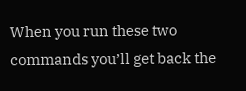When you run these two commands you’ll get back the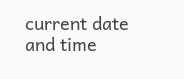current date and time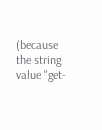(because the string value "get-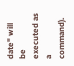date" will be executed as a command).